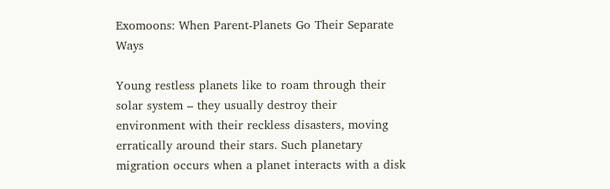Exomoons: When Parent-Planets Go Their Separate Ways

Young restless planets like to roam through their solar system – they usually destroy their environment with their reckless disasters, moving erratically around their stars. Such planetary migration occurs when a planet interacts with a disk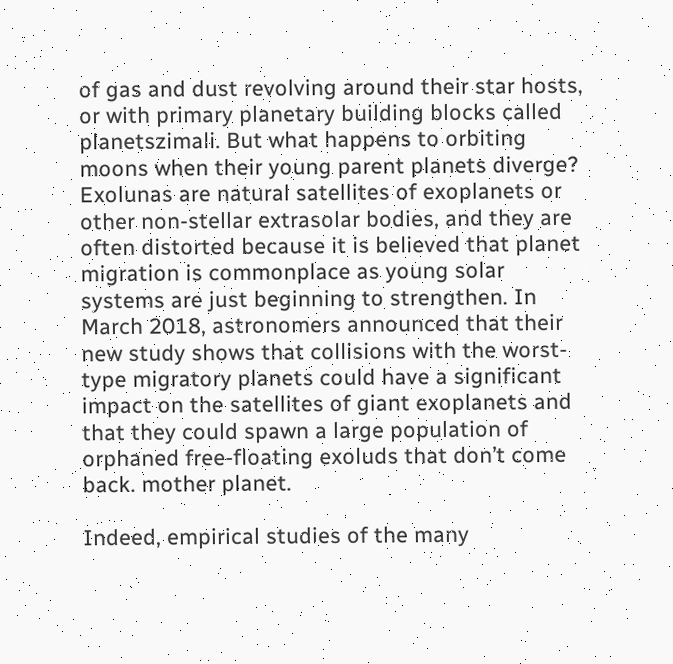of gas and dust revolving around their star hosts, or with primary planetary building blocks called planetszimali. But what happens to orbiting moons when their young parent planets diverge? Exolunas are natural satellites of exoplanets or other non-stellar extrasolar bodies, and they are often distorted because it is believed that planet migration is commonplace as young solar systems are just beginning to strengthen. In March 2018, astronomers announced that their new study shows that collisions with the worst-type migratory planets could have a significant impact on the satellites of giant exoplanets and that they could spawn a large population of orphaned free-floating exoluds that don’t come back. mother planet.

Indeed, empirical studies of the many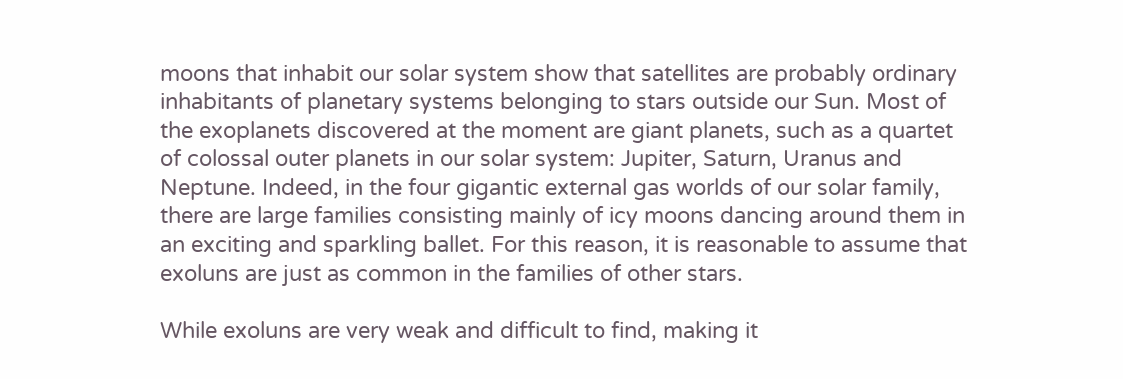moons that inhabit our solar system show that satellites are probably ordinary inhabitants of planetary systems belonging to stars outside our Sun. Most of the exoplanets discovered at the moment are giant planets, such as a quartet of colossal outer planets in our solar system: Jupiter, Saturn, Uranus and Neptune. Indeed, in the four gigantic external gas worlds of our solar family, there are large families consisting mainly of icy moons dancing around them in an exciting and sparkling ballet. For this reason, it is reasonable to assume that exoluns are just as common in the families of other stars.

While exoluns are very weak and difficult to find, making it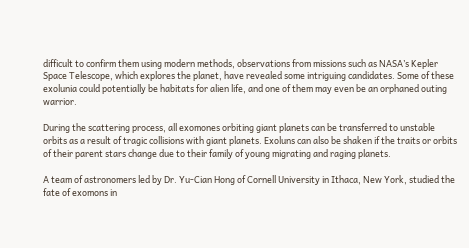difficult to confirm them using modern methods, observations from missions such as NASA’s Kepler Space Telescope, which explores the planet, have revealed some intriguing candidates. Some of these exolunia could potentially be habitats for alien life, and one of them may even be an orphaned outing warrior.

During the scattering process, all exomones orbiting giant planets can be transferred to unstable orbits as a result of tragic collisions with giant planets. Exoluns can also be shaken if the traits or orbits of their parent stars change due to their family of young migrating and raging planets.

A team of astronomers led by Dr. Yu-Cian Hong of Cornell University in Ithaca, New York, studied the fate of exomons in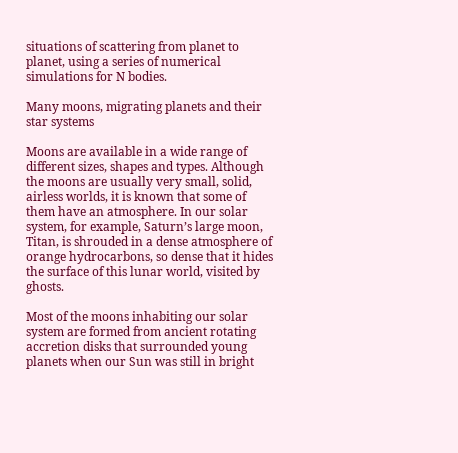situations of scattering from planet to planet, using a series of numerical simulations for N bodies.

Many moons, migrating planets and their star systems

Moons are available in a wide range of different sizes, shapes and types. Although the moons are usually very small, solid, airless worlds, it is known that some of them have an atmosphere. In our solar system, for example, Saturn’s large moon, Titan, is shrouded in a dense atmosphere of orange hydrocarbons, so dense that it hides the surface of this lunar world, visited by ghosts.

Most of the moons inhabiting our solar system are formed from ancient rotating accretion disks that surrounded young planets when our Sun was still in bright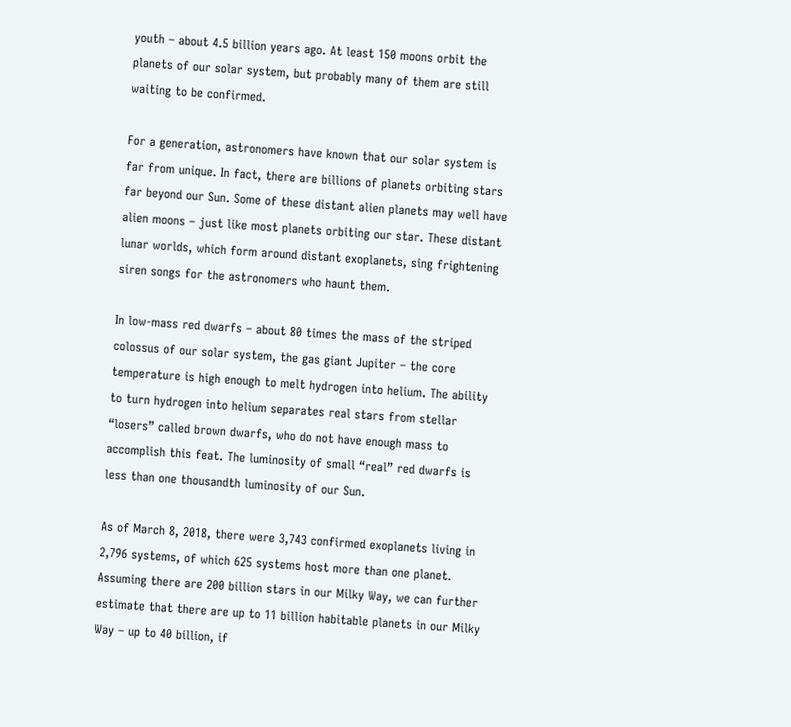youth – about 4.5 billion years ago. At least 150 moons orbit the planets of our solar system, but probably many of them are still waiting to be confirmed.

For a generation, astronomers have known that our solar system is far from unique. In fact, there are billions of planets orbiting stars far beyond our Sun. Some of these distant alien planets may well have alien moons – just like most planets orbiting our star. These distant lunar worlds, which form around distant exoplanets, sing frightening siren songs for the astronomers who haunt them.

In low-mass red dwarfs – about 80 times the mass of the striped colossus of our solar system, the gas giant Jupiter – the core temperature is high enough to melt hydrogen into helium. The ability to turn hydrogen into helium separates real stars from stellar “losers” called brown dwarfs, who do not have enough mass to accomplish this feat. The luminosity of small “real” red dwarfs is less than one thousandth luminosity of our Sun.

As of March 8, 2018, there were 3,743 confirmed exoplanets living in 2,796 systems, of which 625 systems host more than one planet. Assuming there are 200 billion stars in our Milky Way, we can further estimate that there are up to 11 billion habitable planets in our Milky Way – up to 40 billion, if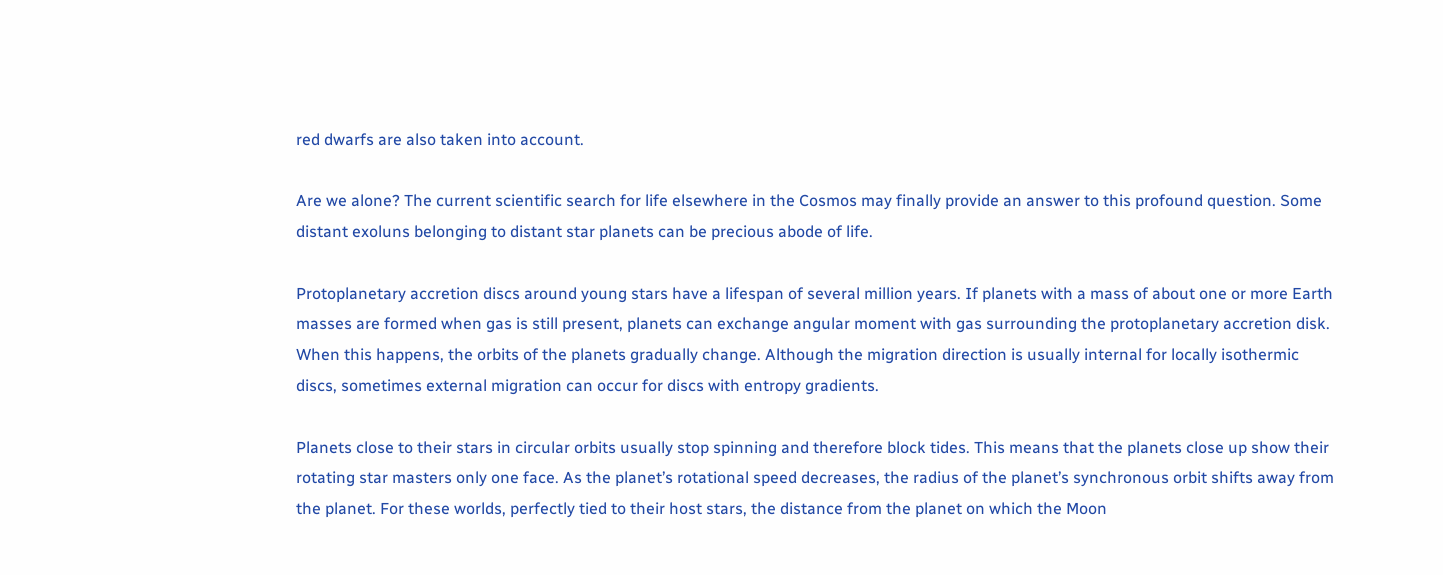red dwarfs are also taken into account.

Are we alone? The current scientific search for life elsewhere in the Cosmos may finally provide an answer to this profound question. Some distant exoluns belonging to distant star planets can be precious abode of life.

Protoplanetary accretion discs around young stars have a lifespan of several million years. If planets with a mass of about one or more Earth masses are formed when gas is still present, planets can exchange angular moment with gas surrounding the protoplanetary accretion disk. When this happens, the orbits of the planets gradually change. Although the migration direction is usually internal for locally isothermic discs, sometimes external migration can occur for discs with entropy gradients.

Planets close to their stars in circular orbits usually stop spinning and therefore block tides. This means that the planets close up show their rotating star masters only one face. As the planet’s rotational speed decreases, the radius of the planet’s synchronous orbit shifts away from the planet. For these worlds, perfectly tied to their host stars, the distance from the planet on which the Moon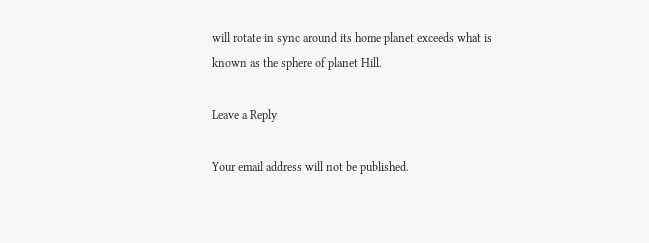will rotate in sync around its home planet exceeds what is known as the sphere of planet Hill.

Leave a Reply

Your email address will not be published.